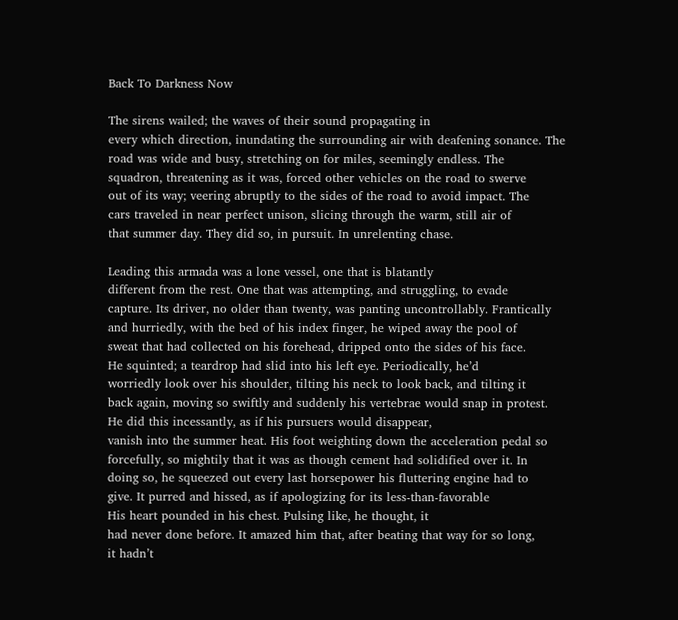Back To Darkness Now

The sirens wailed; the waves of their sound propagating in
every which direction, inundating the surrounding air with deafening sonance. The
road was wide and busy, stretching on for miles, seemingly endless. The
squadron, threatening as it was, forced other vehicles on the road to swerve
out of its way; veering abruptly to the sides of the road to avoid impact. The
cars traveled in near perfect unison, slicing through the warm, still air of
that summer day. They did so, in pursuit. In unrelenting chase.

Leading this armada was a lone vessel, one that is blatantly
different from the rest. One that was attempting, and struggling, to evade
capture. Its driver, no older than twenty, was panting uncontrollably. Frantically
and hurriedly, with the bed of his index finger, he wiped away the pool of
sweat that had collected on his forehead, dripped onto the sides of his face.
He squinted; a teardrop had slid into his left eye. Periodically, he’d
worriedly look over his shoulder, tilting his neck to look back, and tilting it
back again, moving so swiftly and suddenly his vertebrae would snap in protest.
He did this incessantly, as if his pursuers would disappear,
vanish into the summer heat. His foot weighting down the acceleration pedal so
forcefully, so mightily that it was as though cement had solidified over it. In
doing so, he squeezed out every last horsepower his fluttering engine had to
give. It purred and hissed, as if apologizing for its less-than-favorable
His heart pounded in his chest. Pulsing like, he thought, it
had never done before. It amazed him that, after beating that way for so long,
it hadn’t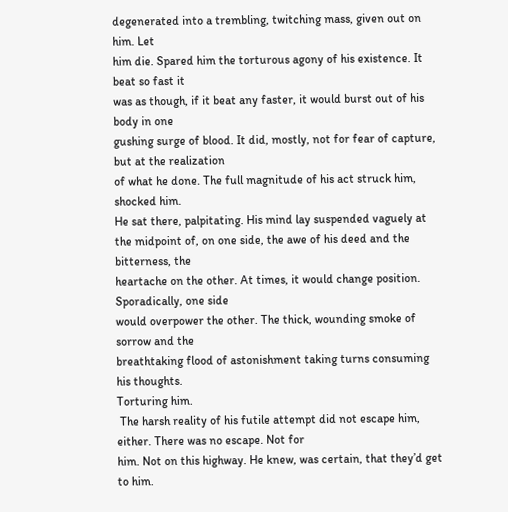degenerated into a trembling, twitching mass, given out on him. Let
him die. Spared him the torturous agony of his existence. It beat so fast it
was as though, if it beat any faster, it would burst out of his body in one
gushing surge of blood. It did, mostly, not for fear of capture, but at the realization
of what he done. The full magnitude of his act struck him, shocked him.
He sat there, palpitating. His mind lay suspended vaguely at
the midpoint of, on one side, the awe of his deed and the bitterness, the
heartache on the other. At times, it would change position. Sporadically, one side
would overpower the other. The thick, wounding smoke of sorrow and the
breathtaking flood of astonishment taking turns consuming his thoughts.
Torturing him.
 The harsh reality of his futile attempt did not escape him, either. There was no escape. Not for
him. Not on this highway. He knew, was certain, that they’d get to him.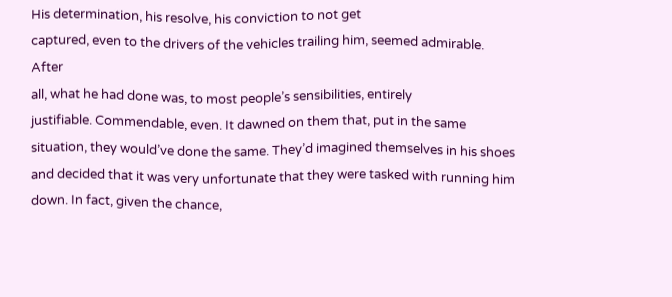His determination, his resolve, his conviction to not get
captured, even to the drivers of the vehicles trailing him, seemed admirable. After
all, what he had done was, to most people’s sensibilities, entirely
justifiable. Commendable, even. It dawned on them that, put in the same
situation, they would’ve done the same. They’d imagined themselves in his shoes
and decided that it was very unfortunate that they were tasked with running him
down. In fact, given the chance,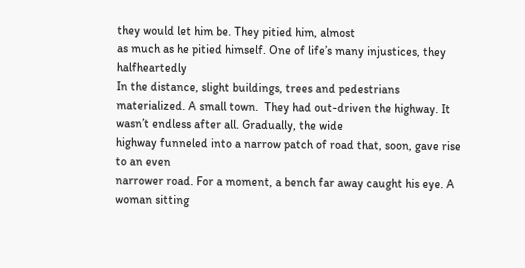they would let him be. They pitied him, almost
as much as he pitied himself. One of life’s many injustices, they halfheartedly
In the distance, slight buildings, trees and pedestrians
materialized. A small town.  They had out-driven the highway. It wasn’t endless after all. Gradually, the wide
highway funneled into a narrow patch of road that, soon, gave rise to an even
narrower road. For a moment, a bench far away caught his eye. A woman sitting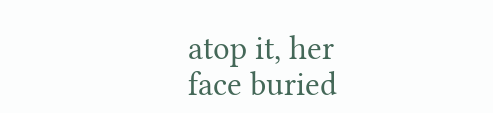atop it, her face buried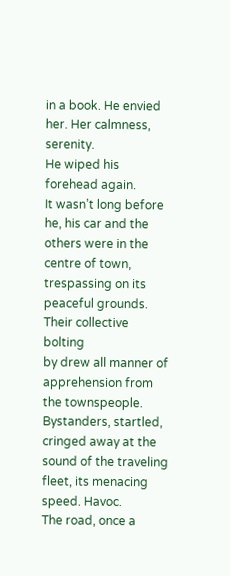in a book. He envied her. Her calmness, serenity.
He wiped his forehead again.
It wasn’t long before he, his car and the others were in the
centre of town, trespassing on its peaceful grounds. Their collective bolting
by drew all manner of apprehension from the townspeople. Bystanders, startled,
cringed away at the sound of the traveling fleet, its menacing speed. Havoc.
The road, once a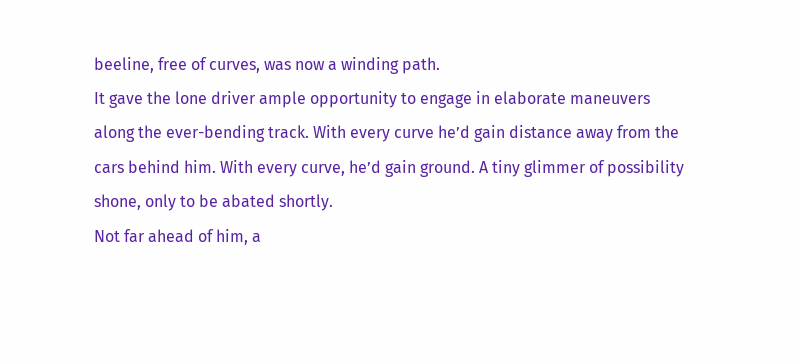beeline, free of curves, was now a winding path.
It gave the lone driver ample opportunity to engage in elaborate maneuvers
along the ever-bending track. With every curve he’d gain distance away from the
cars behind him. With every curve, he’d gain ground. A tiny glimmer of possibility
shone, only to be abated shortly.
Not far ahead of him, a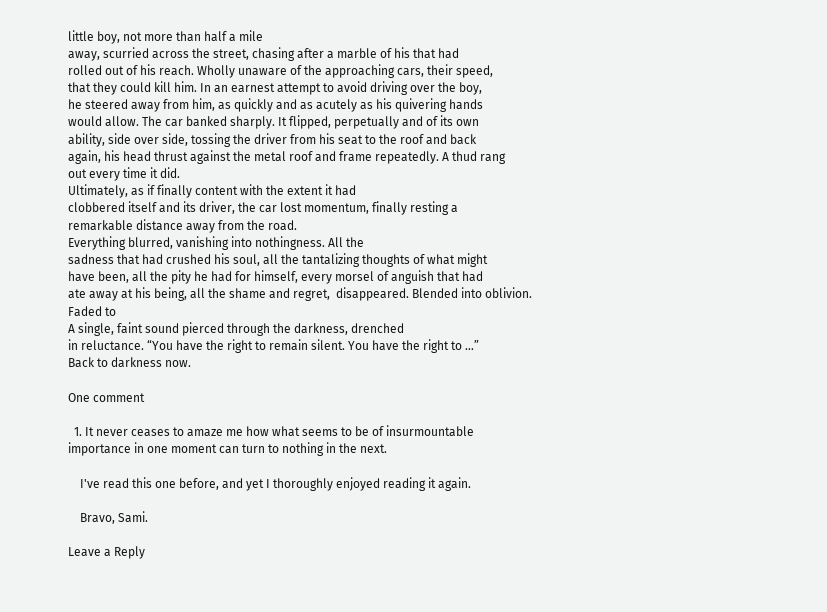little boy, not more than half a mile
away, scurried across the street, chasing after a marble of his that had
rolled out of his reach. Wholly unaware of the approaching cars, their speed,
that they could kill him. In an earnest attempt to avoid driving over the boy,
he steered away from him, as quickly and as acutely as his quivering hands
would allow. The car banked sharply. It flipped, perpetually and of its own
ability, side over side, tossing the driver from his seat to the roof and back
again, his head thrust against the metal roof and frame repeatedly. A thud rang
out every time it did.
Ultimately, as if finally content with the extent it had
clobbered itself and its driver, the car lost momentum, finally resting a
remarkable distance away from the road.
Everything blurred, vanishing into nothingness. All the
sadness that had crushed his soul, all the tantalizing thoughts of what might
have been, all the pity he had for himself, every morsel of anguish that had
ate away at his being, all the shame and regret,  disappeared. Blended into oblivion. Faded to
A single, faint sound pierced through the darkness, drenched
in reluctance. “You have the right to remain silent. You have the right to …”
Back to darkness now.

One comment

  1. It never ceases to amaze me how what seems to be of insurmountable importance in one moment can turn to nothing in the next.

    I've read this one before, and yet I thoroughly enjoyed reading it again.

    Bravo, Sami.

Leave a Reply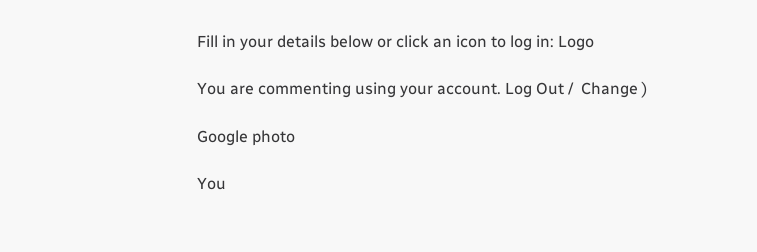Fill in your details below or click an icon to log in: Logo

You are commenting using your account. Log Out /  Change )

Google photo

You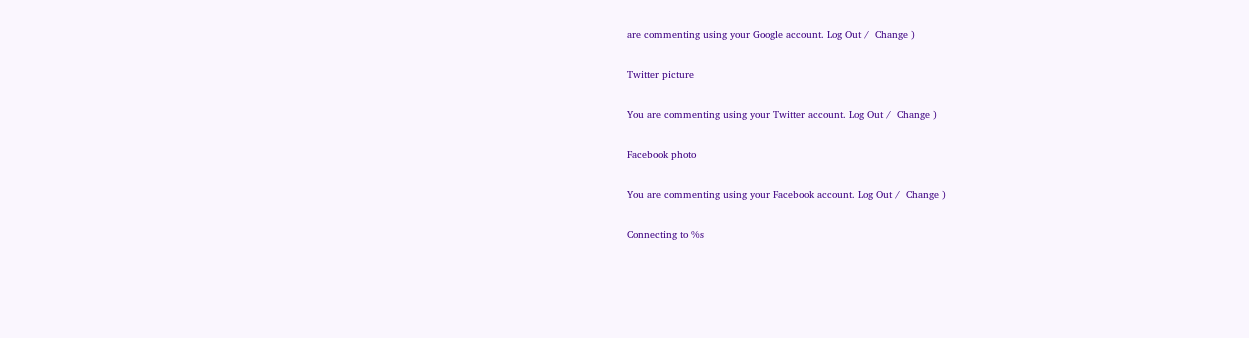are commenting using your Google account. Log Out /  Change )

Twitter picture

You are commenting using your Twitter account. Log Out /  Change )

Facebook photo

You are commenting using your Facebook account. Log Out /  Change )

Connecting to %s